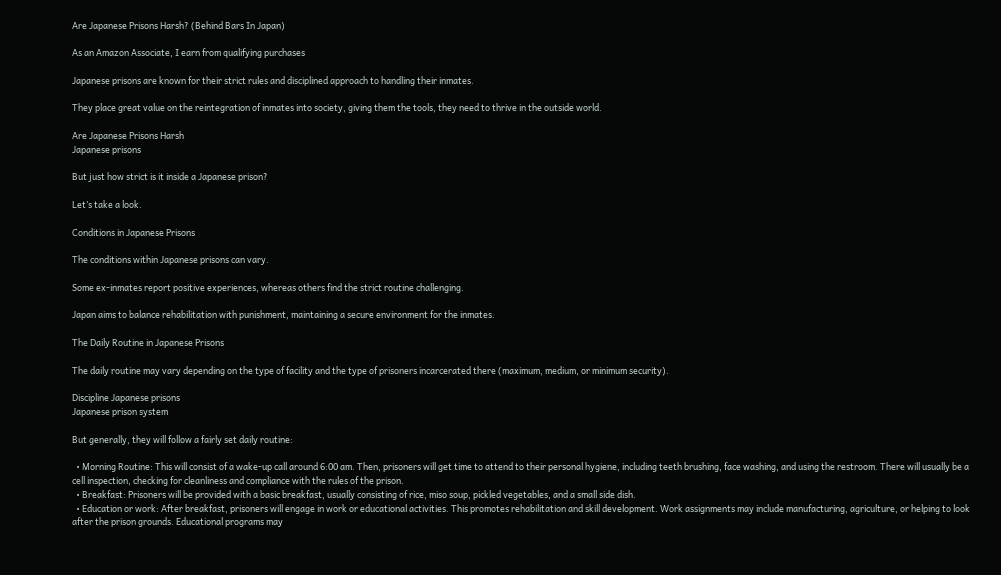Are Japanese Prisons Harsh? (Behind Bars In Japan)

As an Amazon Associate, I earn from qualifying purchases

Japanese prisons are known for their strict rules and disciplined approach to handling their inmates.

They place great value on the reintegration of inmates into society, giving them the tools, they need to thrive in the outside world.

Are Japanese Prisons Harsh
Japanese prisons

But just how strict is it inside a Japanese prison?

Let’s take a look.

Conditions in Japanese Prisons

The conditions within Japanese prisons can vary.

Some ex-inmates report positive experiences, whereas others find the strict routine challenging.

Japan aims to balance rehabilitation with punishment, maintaining a secure environment for the inmates.

The Daily Routine in Japanese Prisons

The daily routine may vary depending on the type of facility and the type of prisoners incarcerated there (maximum, medium, or minimum security).

Discipline Japanese prisons
Japanese prison system

But generally, they will follow a fairly set daily routine:

  • Morning Routine: This will consist of a wake-up call around 6:00 am. Then, prisoners will get time to attend to their personal hygiene, including teeth brushing, face washing, and using the restroom. There will usually be a cell inspection, checking for cleanliness and compliance with the rules of the prison.
  • Breakfast: Prisoners will be provided with a basic breakfast, usually consisting of rice, miso soup, pickled vegetables, and a small side dish.
  • Education or work: After breakfast, prisoners will engage in work or educational activities. This promotes rehabilitation and skill development. Work assignments may include manufacturing, agriculture, or helping to look after the prison grounds. Educational programs may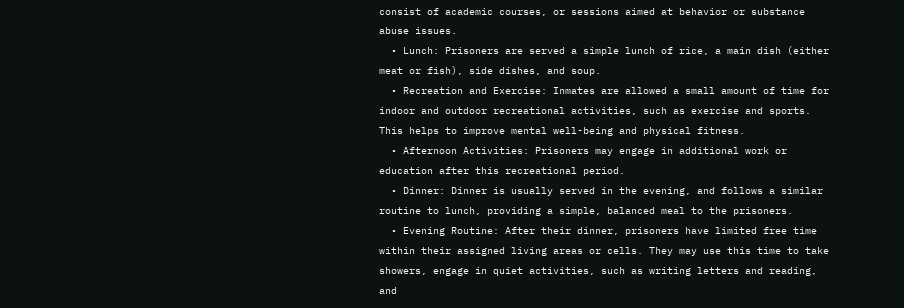consist of academic courses, or sessions aimed at behavior or substance abuse issues.
  • Lunch: Prisoners are served a simple lunch of rice, a main dish (either meat or fish), side dishes, and soup.
  • Recreation and Exercise: Inmates are allowed a small amount of time for indoor and outdoor recreational activities, such as exercise and sports. This helps to improve mental well-being and physical fitness.
  • Afternoon Activities: Prisoners may engage in additional work or education after this recreational period.
  • Dinner: Dinner is usually served in the evening, and follows a similar routine to lunch, providing a simple, balanced meal to the prisoners.
  • Evening Routine: After their dinner, prisoners have limited free time within their assigned living areas or cells. They may use this time to take showers, engage in quiet activities, such as writing letters and reading, and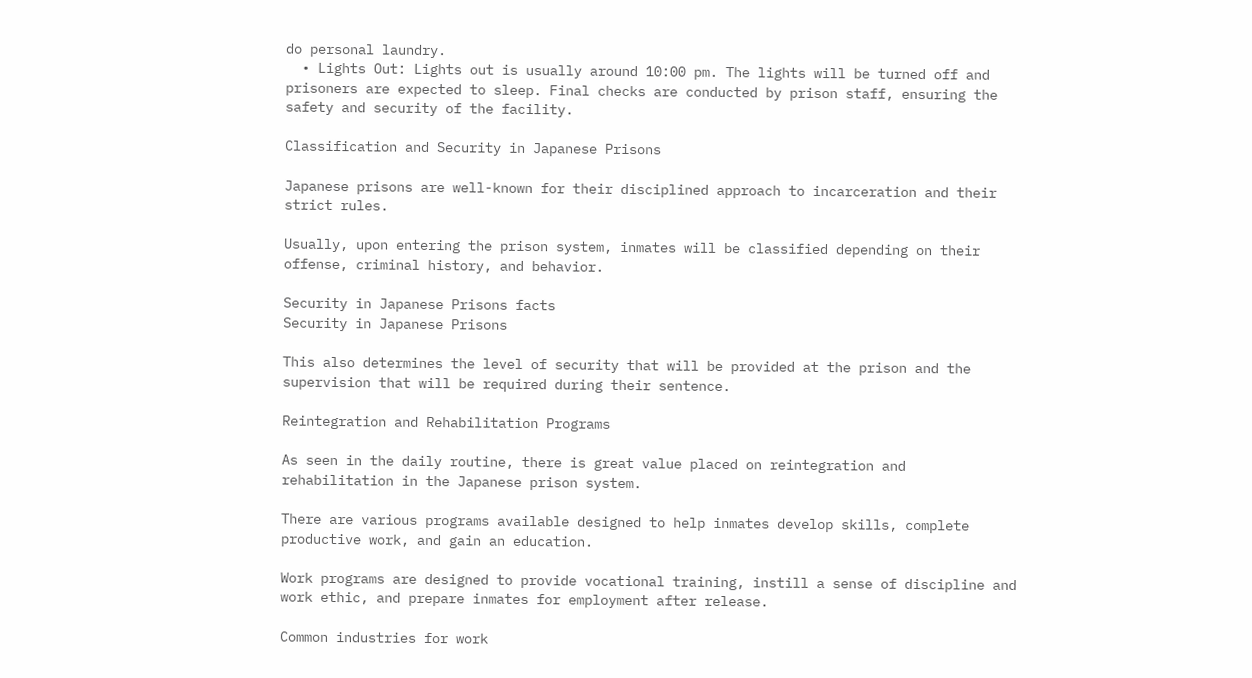do personal laundry.
  • Lights Out: Lights out is usually around 10:00 pm. The lights will be turned off and prisoners are expected to sleep. Final checks are conducted by prison staff, ensuring the safety and security of the facility.

Classification and Security in Japanese Prisons

Japanese prisons are well-known for their disciplined approach to incarceration and their strict rules.

Usually, upon entering the prison system, inmates will be classified depending on their offense, criminal history, and behavior.

Security in Japanese Prisons facts
Security in Japanese Prisons

This also determines the level of security that will be provided at the prison and the supervision that will be required during their sentence.

Reintegration and Rehabilitation Programs

As seen in the daily routine, there is great value placed on reintegration and rehabilitation in the Japanese prison system.

There are various programs available designed to help inmates develop skills, complete productive work, and gain an education.

Work programs are designed to provide vocational training, instill a sense of discipline and work ethic, and prepare inmates for employment after release.

Common industries for work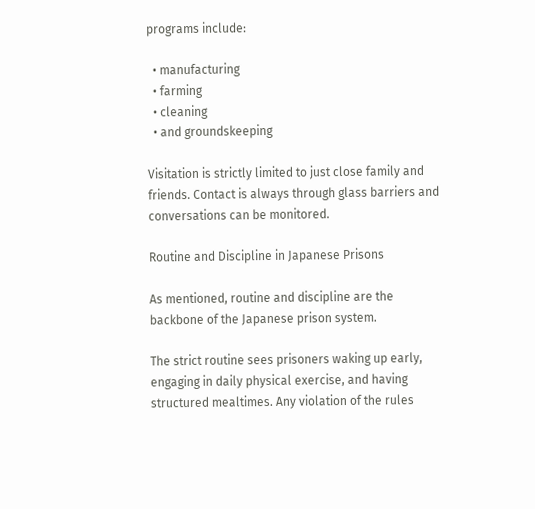programs include:

  • manufacturing
  • farming
  • cleaning
  • and groundskeeping

Visitation is strictly limited to just close family and friends. Contact is always through glass barriers and conversations can be monitored.

Routine and Discipline in Japanese Prisons

As mentioned, routine and discipline are the backbone of the Japanese prison system.

The strict routine sees prisoners waking up early, engaging in daily physical exercise, and having structured mealtimes. Any violation of the rules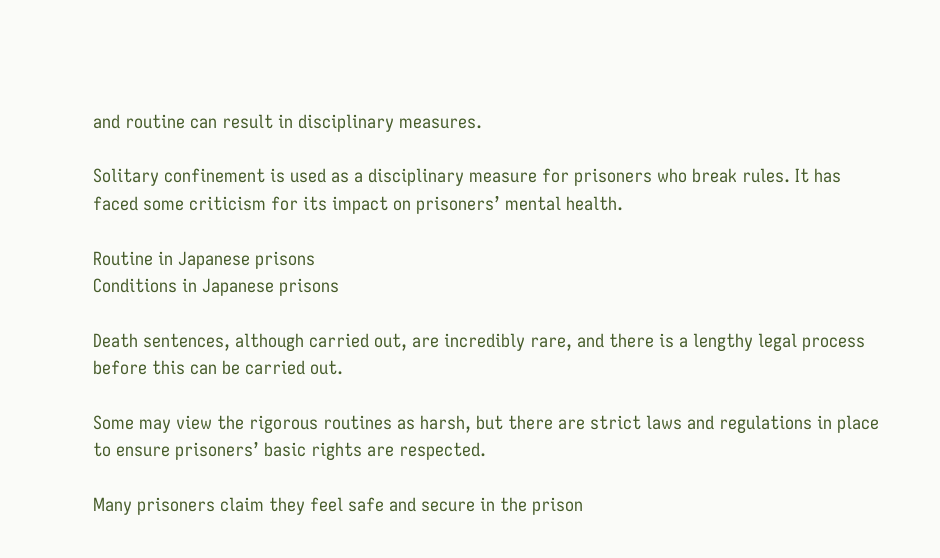and routine can result in disciplinary measures.

Solitary confinement is used as a disciplinary measure for prisoners who break rules. It has faced some criticism for its impact on prisoners’ mental health.

Routine in Japanese prisons
Conditions in Japanese prisons

Death sentences, although carried out, are incredibly rare, and there is a lengthy legal process before this can be carried out.

Some may view the rigorous routines as harsh, but there are strict laws and regulations in place to ensure prisoners’ basic rights are respected.

Many prisoners claim they feel safe and secure in the prison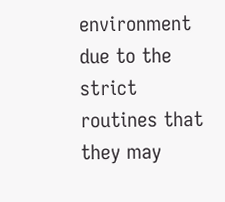environment due to the strict routines that they may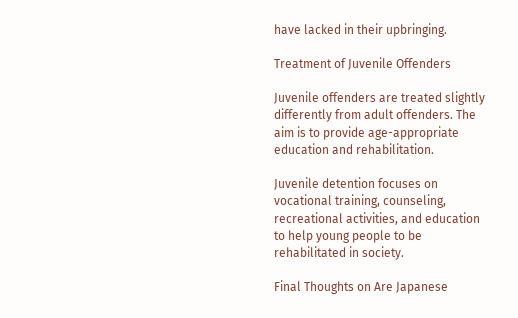have lacked in their upbringing.

Treatment of Juvenile Offenders

Juvenile offenders are treated slightly differently from adult offenders. The aim is to provide age-appropriate education and rehabilitation.

Juvenile detention focuses on vocational training, counseling, recreational activities, and education to help young people to be rehabilitated in society.

Final Thoughts on Are Japanese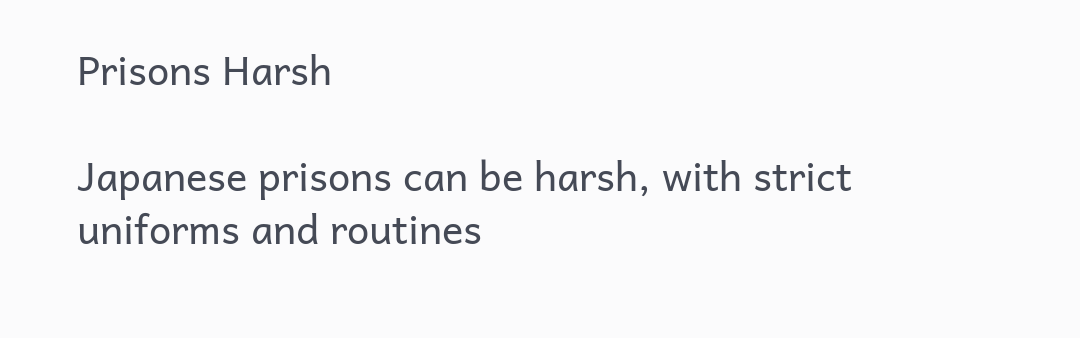Prisons Harsh

Japanese prisons can be harsh, with strict uniforms and routines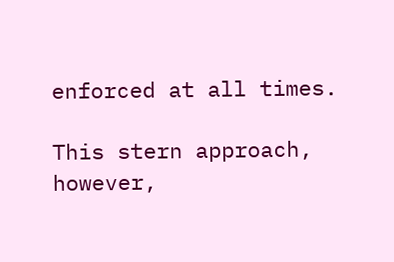enforced at all times.

This stern approach, however,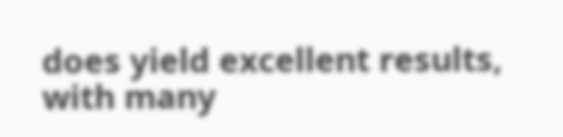does yield excellent results, with many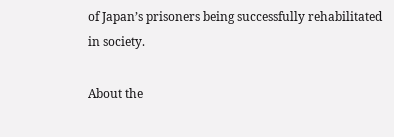of Japan’s prisoners being successfully rehabilitated in society.

About the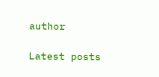author

Latest posts